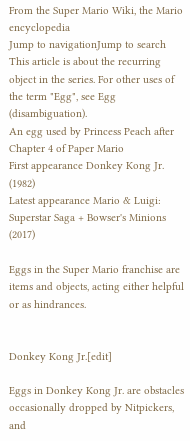From the Super Mario Wiki, the Mario encyclopedia
Jump to navigationJump to search
This article is about the recurring object in the series. For other uses of the term "Egg", see Egg (disambiguation).
An egg used by Princess Peach after Chapter 4 of Paper Mario
First appearance Donkey Kong Jr. (1982)
Latest appearance Mario & Luigi: Superstar Saga + Bowser's Minions (2017)

Eggs in the Super Mario franchise are items and objects, acting either helpful or as hindrances.


Donkey Kong Jr.[edit]

Eggs in Donkey Kong Jr. are obstacles occasionally dropped by Nitpickers, and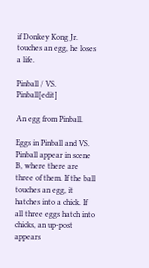if Donkey Kong Jr. touches an egg, he loses a life.

Pinball / VS. Pinball[edit]

An egg from Pinball.

Eggs in Pinball and VS. Pinball appear in scene B, where there are three of them. If the ball touches an egg, it hatches into a chick. If all three eggs hatch into chicks, an up-post appears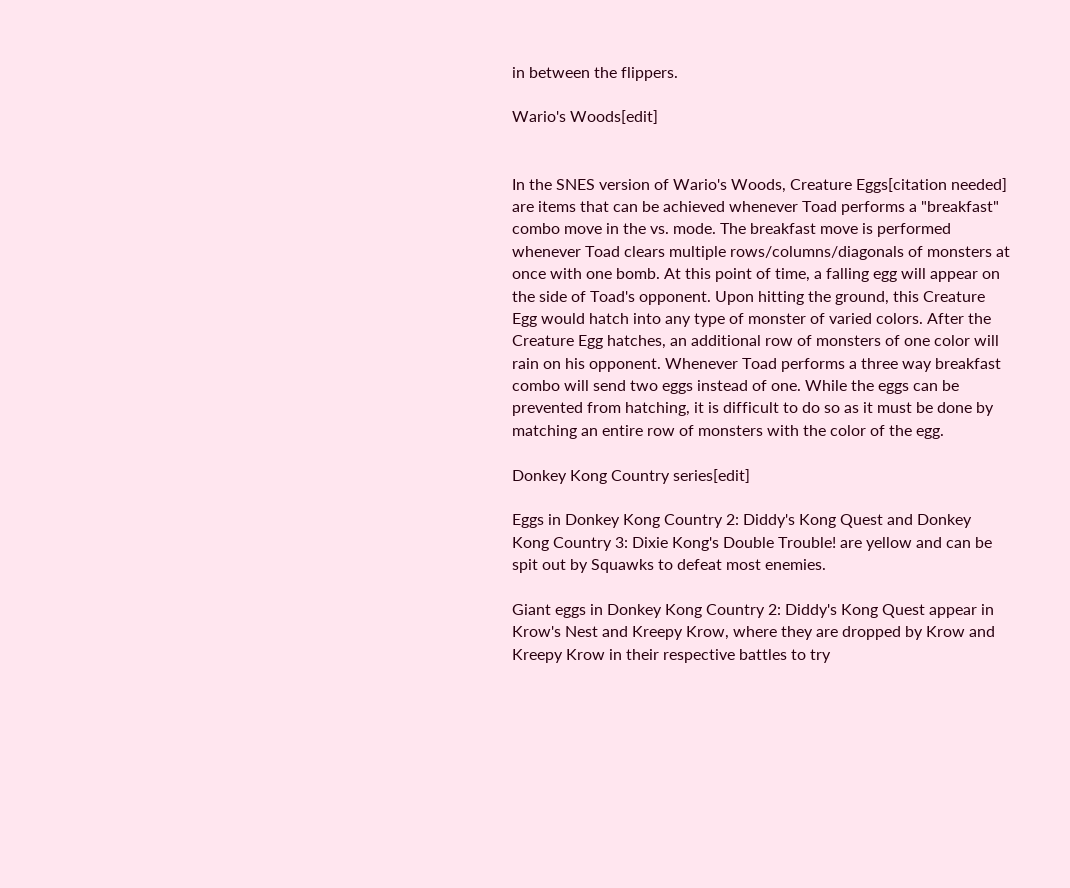in between the flippers.

Wario's Woods[edit]


In the SNES version of Wario's Woods, Creature Eggs[citation needed] are items that can be achieved whenever Toad performs a "breakfast" combo move in the vs. mode. The breakfast move is performed whenever Toad clears multiple rows/columns/diagonals of monsters at once with one bomb. At this point of time, a falling egg will appear on the side of Toad's opponent. Upon hitting the ground, this Creature Egg would hatch into any type of monster of varied colors. After the Creature Egg hatches, an additional row of monsters of one color will rain on his opponent. Whenever Toad performs a three way breakfast combo will send two eggs instead of one. While the eggs can be prevented from hatching, it is difficult to do so as it must be done by matching an entire row of monsters with the color of the egg.

Donkey Kong Country series[edit]

Eggs in Donkey Kong Country 2: Diddy's Kong Quest and Donkey Kong Country 3: Dixie Kong's Double Trouble! are yellow and can be spit out by Squawks to defeat most enemies.

Giant eggs in Donkey Kong Country 2: Diddy's Kong Quest appear in Krow's Nest and Kreepy Krow, where they are dropped by Krow and Kreepy Krow in their respective battles to try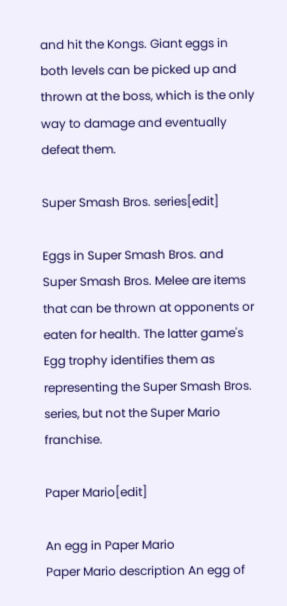and hit the Kongs. Giant eggs in both levels can be picked up and thrown at the boss, which is the only way to damage and eventually defeat them.

Super Smash Bros. series[edit]

Eggs in Super Smash Bros. and Super Smash Bros. Melee are items that can be thrown at opponents or eaten for health. The latter game's Egg trophy identifies them as representing the Super Smash Bros. series, but not the Super Mario franchise.

Paper Mario[edit]

An egg in Paper Mario
Paper Mario description An egg of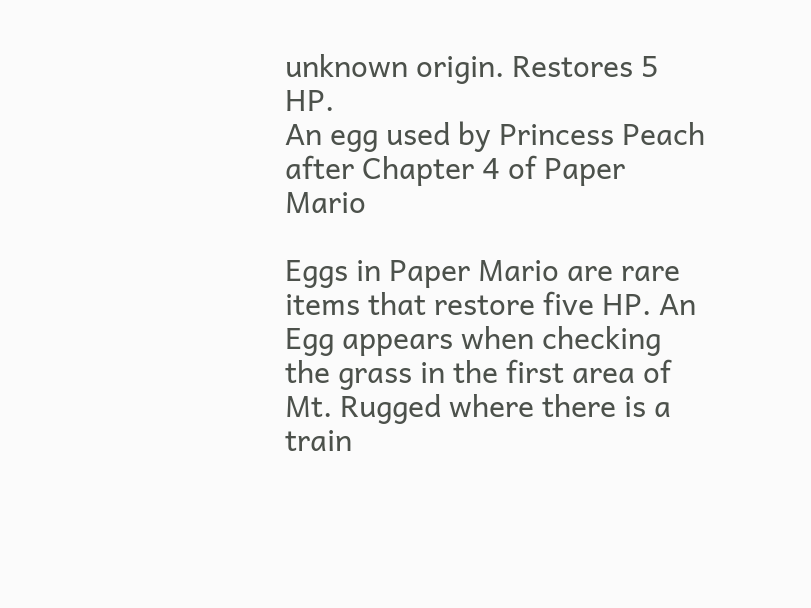unknown origin. Restores 5 HP.
An egg used by Princess Peach after Chapter 4 of Paper Mario

Eggs in Paper Mario are rare items that restore five HP. An Egg appears when checking the grass in the first area of Mt. Rugged where there is a train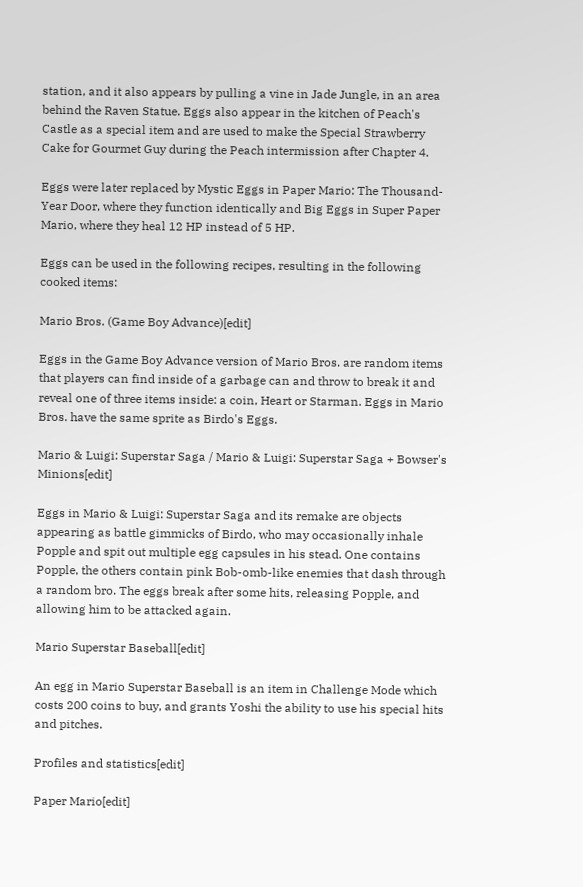station, and it also appears by pulling a vine in Jade Jungle, in an area behind the Raven Statue. Eggs also appear in the kitchen of Peach's Castle as a special item and are used to make the Special Strawberry Cake for Gourmet Guy during the Peach intermission after Chapter 4.

Eggs were later replaced by Mystic Eggs in Paper Mario: The Thousand-Year Door, where they function identically and Big Eggs in Super Paper Mario, where they heal 12 HP instead of 5 HP.

Eggs can be used in the following recipes, resulting in the following cooked items:

Mario Bros. (Game Boy Advance)[edit]

Eggs in the Game Boy Advance version of Mario Bros. are random items that players can find inside of a garbage can and throw to break it and reveal one of three items inside: a coin, Heart or Starman. Eggs in Mario Bros. have the same sprite as Birdo's Eggs.

Mario & Luigi: Superstar Saga / Mario & Luigi: Superstar Saga + Bowser's Minions[edit]

Eggs in Mario & Luigi: Superstar Saga and its remake are objects appearing as battle gimmicks of Birdo, who may occasionally inhale Popple and spit out multiple egg capsules in his stead. One contains Popple, the others contain pink Bob-omb-like enemies that dash through a random bro. The eggs break after some hits, releasing Popple, and allowing him to be attacked again.

Mario Superstar Baseball[edit]

An egg in Mario Superstar Baseball is an item in Challenge Mode which costs 200 coins to buy, and grants Yoshi the ability to use his special hits and pitches.

Profiles and statistics[edit]

Paper Mario[edit]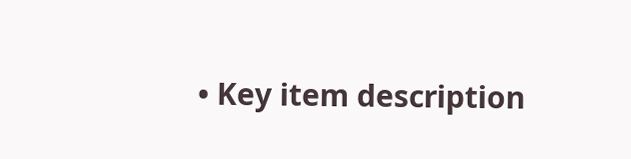• Key item description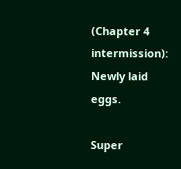(Chapter 4 intermission): Newly laid eggs.

Super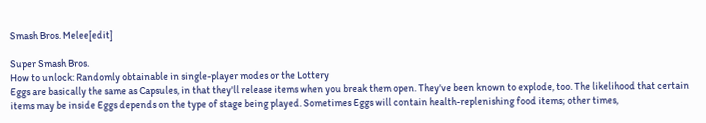Smash Bros. Melee[edit]

Super Smash Bros.
How to unlock: Randomly obtainable in single-player modes or the Lottery
Eggs are basically the same as Capsules, in that they'll release items when you break them open. They've been known to explode, too. The likelihood that certain items may be inside Eggs depends on the type of stage being played. Sometimes Eggs will contain health-replenishing food items; other times,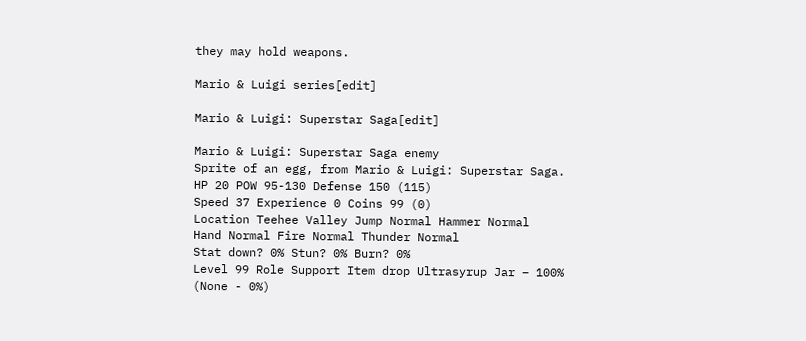they may hold weapons.

Mario & Luigi series[edit]

Mario & Luigi: Superstar Saga[edit]

Mario & Luigi: Superstar Saga enemy
Sprite of an egg, from Mario & Luigi: Superstar Saga. HP 20 POW 95-130 Defense 150 (115)
Speed 37 Experience 0 Coins 99 (0)
Location Teehee Valley Jump Normal Hammer Normal
Hand Normal Fire Normal Thunder Normal
Stat down? 0% Stun? 0% Burn? 0%
Level 99 Role Support Item drop Ultrasyrup Jar – 100% (None - 0%)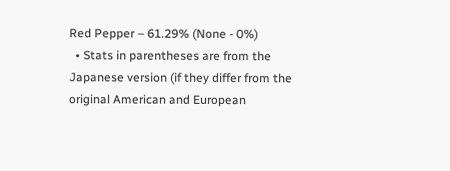Red Pepper – 61.29% (None - 0%)
  • Stats in parentheses are from the Japanese version (if they differ from the original American and European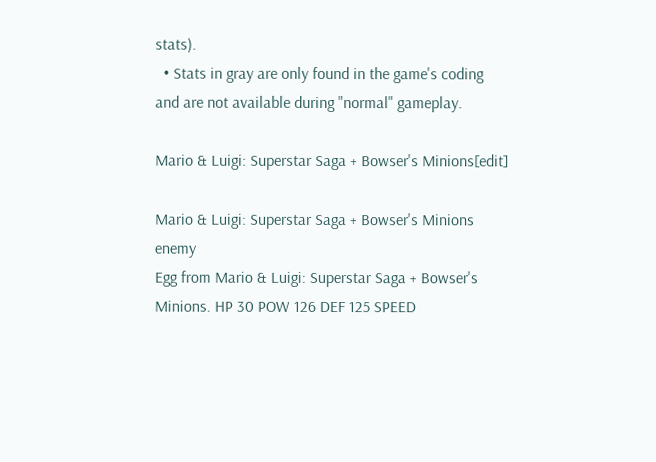stats).
  • Stats in gray are only found in the game's coding and are not available during "normal" gameplay.

Mario & Luigi: Superstar Saga + Bowser's Minions[edit]

Mario & Luigi: Superstar Saga + Bowser's Minions enemy
Egg from Mario & Luigi: Superstar Saga + Bowser's Minions. HP 30 POW 126 DEF 125 SPEED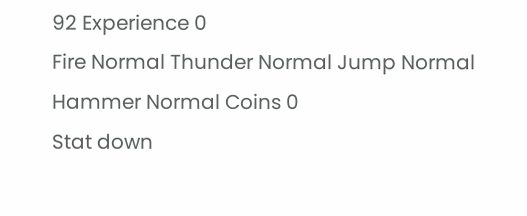92 Experience 0
Fire Normal Thunder Normal Jump Normal Hammer Normal Coins 0
Stat down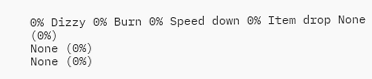0% Dizzy 0% Burn 0% Speed down 0% Item drop None (0%)
None (0%)
None (0%)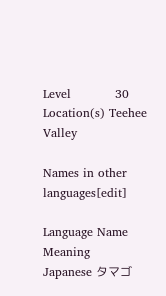Level           30 Location(s) Teehee Valley

Names in other languages[edit]

Language Name Meaning
Japanese タマゴ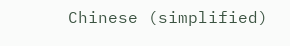Chinese (simplified)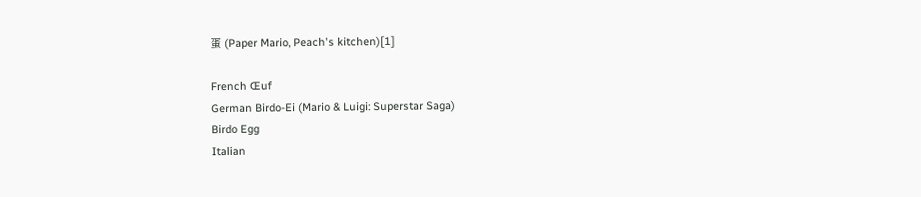蛋 (Paper Mario, Peach's kitchen)[1]

French Œuf
German Birdo-Ei (Mario & Luigi: Superstar Saga)
Birdo Egg
Italian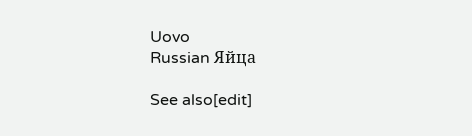Uovo
Russian Яйца

See also[edit]